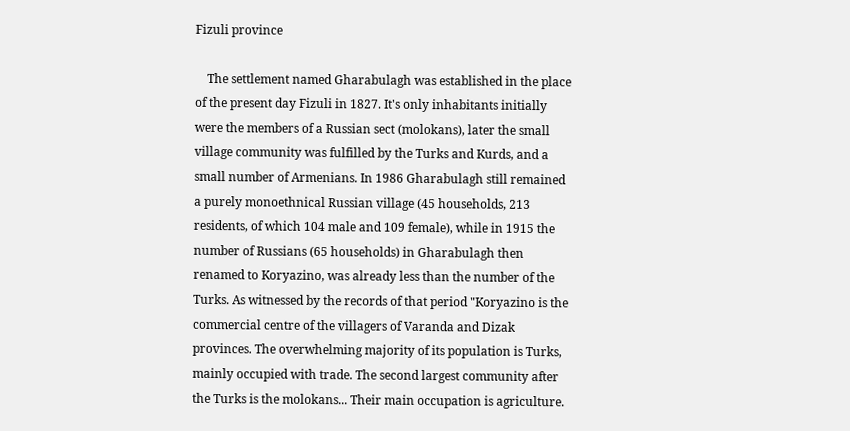Fizuli province

    The settlement named Gharabulagh was established in the place of the present day Fizuli in 1827. It's only inhabitants initially were the members of a Russian sect (molokans), later the small village community was fulfilled by the Turks and Kurds, and a small number of Armenians. In 1986 Gharabulagh still remained a purely monoethnical Russian village (45 households, 213 residents, of which 104 male and 109 female), while in 1915 the number of Russians (65 households) in Gharabulagh then renamed to Koryazino, was already less than the number of the Turks. As witnessed by the records of that period "Koryazino is the commercial centre of the villagers of Varanda and Dizak provinces. The overwhelming majority of its population is Turks, mainly occupied with trade. The second largest community after the Turks is the molokans... Their main occupation is agriculture.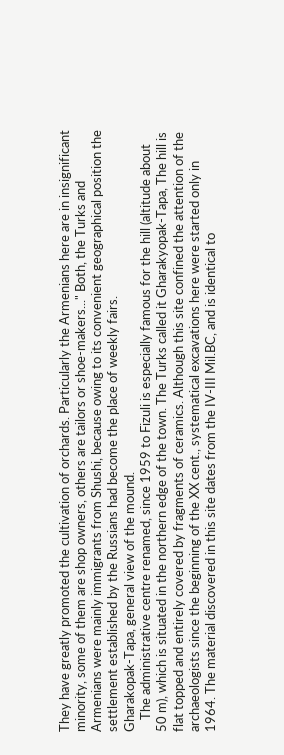They have greatly promoted the cultivation of orchards. Particularly the Armenians here are in insignificant minority, some of them are shop owners, others are tailors or shoe-makers..." Both, the Turks and Armenians were mainly immigrants from Shushi, because owing to its convenient geographical position the settlement established by the Russians had become the place of weekly fairs.
Gharakopak-Tapa, general view of the mound.
    The administrative centre renamed, since 1959 to Fizuli is especially famous for the hill (altitude about 50 m), which is situated in the northern edge of the town. The Turks called it Gharakyopak-Tapa, The hill is flat topped and entirely covered by fragments of ceramics. Although this site confined the attention of the archaeologists since the beginning of the XX cent., systematical excavations here were started only in 1964. The material discovered in this site dates from the IV-III Mil.BC, and is identical to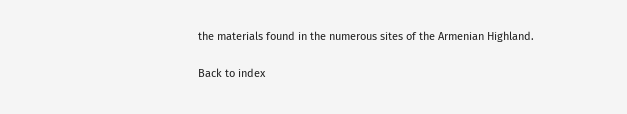the materials found in the numerous sites of the Armenian Highland.

Back to index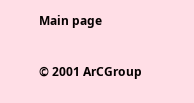Main page

© 2001 ArCGroup